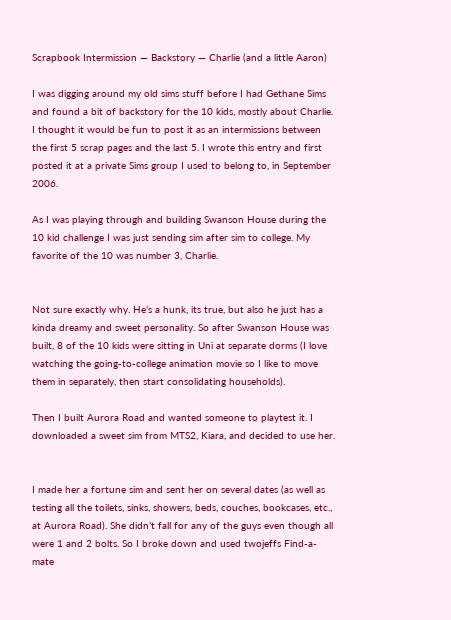Scrapbook Intermission — Backstory — Charlie (and a little Aaron)

I was digging around my old sims stuff before I had Gethane Sims and found a bit of backstory for the 10 kids, mostly about Charlie. I thought it would be fun to post it as an intermissions between the first 5 scrap pages and the last 5. I wrote this entry and first posted it at a private Sims group I used to belong to, in September 2006.

As I was playing through and building Swanson House during the 10 kid challenge I was just sending sim after sim to college. My favorite of the 10 was number 3, Charlie.


Not sure exactly why. He’s a hunk, its true, but also he just has a kinda dreamy and sweet personality. So after Swanson House was built, 8 of the 10 kids were sitting in Uni at separate dorms (I love watching the going-to-college animation movie so I like to move them in separately, then start consolidating households).

Then I built Aurora Road and wanted someone to playtest it. I downloaded a sweet sim from MTS2, Kiara, and decided to use her.


I made her a fortune sim and sent her on several dates (as well as testing all the toilets, sinks, showers, beds, couches, bookcases, etc., at Aurora Road). She didn’t fall for any of the guys even though all were 1 and 2 bolts. So I broke down and used twojeffs Find-a-mate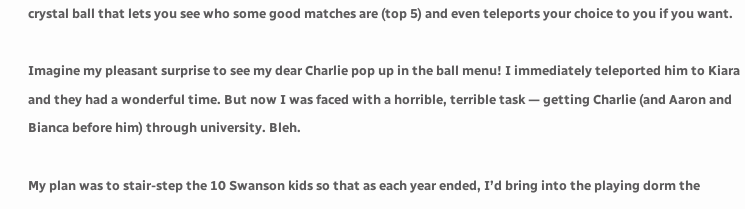crystal ball that lets you see who some good matches are (top 5) and even teleports your choice to you if you want.

Imagine my pleasant surprise to see my dear Charlie pop up in the ball menu! I immediately teleported him to Kiara and they had a wonderful time. But now I was faced with a horrible, terrible task — getting Charlie (and Aaron and Bianca before him) through university. Bleh.

My plan was to stair-step the 10 Swanson kids so that as each year ended, I’d bring into the playing dorm the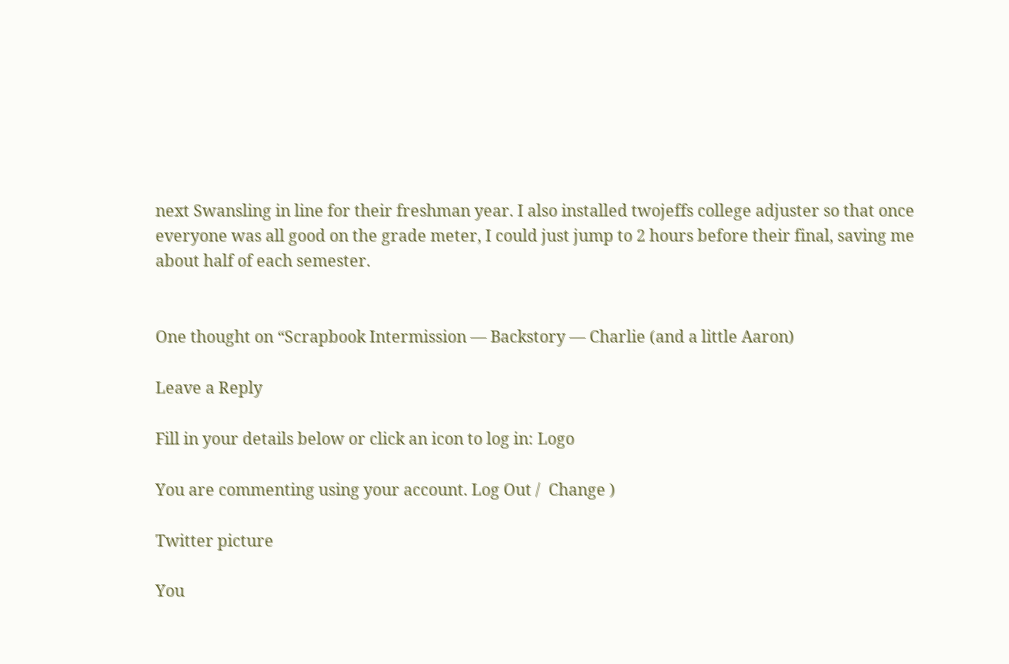next Swansling in line for their freshman year. I also installed twojeffs college adjuster so that once everyone was all good on the grade meter, I could just jump to 2 hours before their final, saving me about half of each semester.


One thought on “Scrapbook Intermission — Backstory — Charlie (and a little Aaron)

Leave a Reply

Fill in your details below or click an icon to log in: Logo

You are commenting using your account. Log Out /  Change )

Twitter picture

You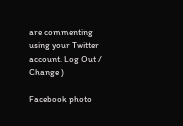are commenting using your Twitter account. Log Out /  Change )

Facebook photo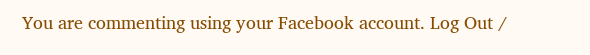You are commenting using your Facebook account. Log Out /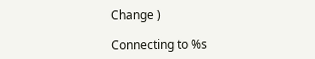Change )

Connecting to %s